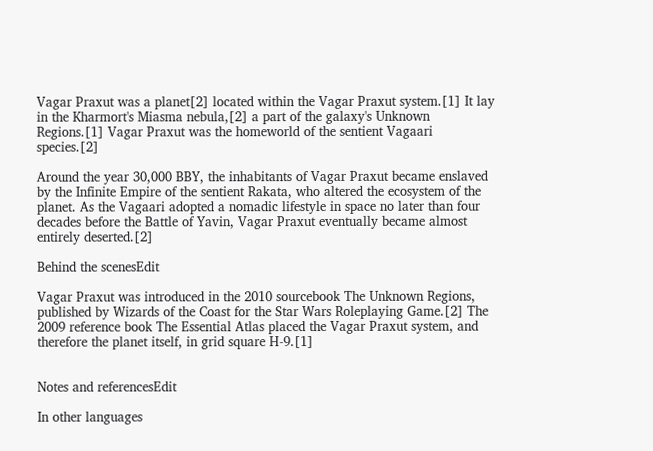Vagar Praxut was a planet[2] located within the Vagar Praxut system.[1] It lay in the Kharmort's Miasma nebula,[2] a part of the galaxy's Unknown Regions.[1] Vagar Praxut was the homeworld of the sentient Vagaari species.[2]

Around the year 30,000 BBY, the inhabitants of Vagar Praxut became enslaved by the Infinite Empire of the sentient Rakata, who altered the ecosystem of the planet. As the Vagaari adopted a nomadic lifestyle in space no later than four decades before the Battle of Yavin, Vagar Praxut eventually became almost entirely deserted.[2]

Behind the scenesEdit

Vagar Praxut was introduced in the 2010 sourcebook The Unknown Regions, published by Wizards of the Coast for the Star Wars Roleplaying Game.[2] The 2009 reference book The Essential Atlas placed the Vagar Praxut system, and therefore the planet itself, in grid square H-9.[1]


Notes and referencesEdit

In other languages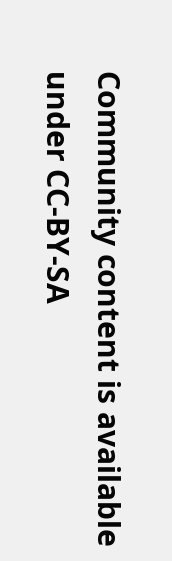Community content is available under CC-BY-SA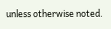unless otherwise noted.